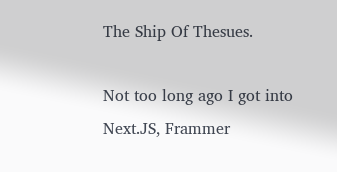The Ship Of Thesues.

Not too long ago I got into Next.JS, Frammer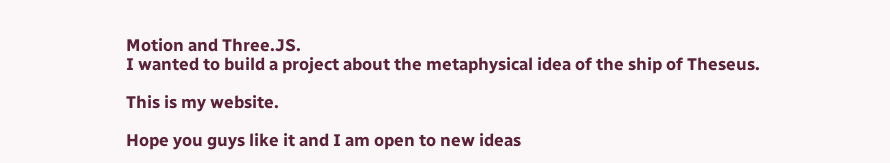Motion and Three.JS.
I wanted to build a project about the metaphysical idea of the ship of Theseus.

This is my website.

Hope you guys like it and I am open to new ideas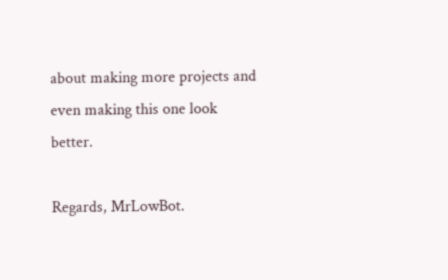about making more projects and even making this one look better.

Regards, MrLowBot.